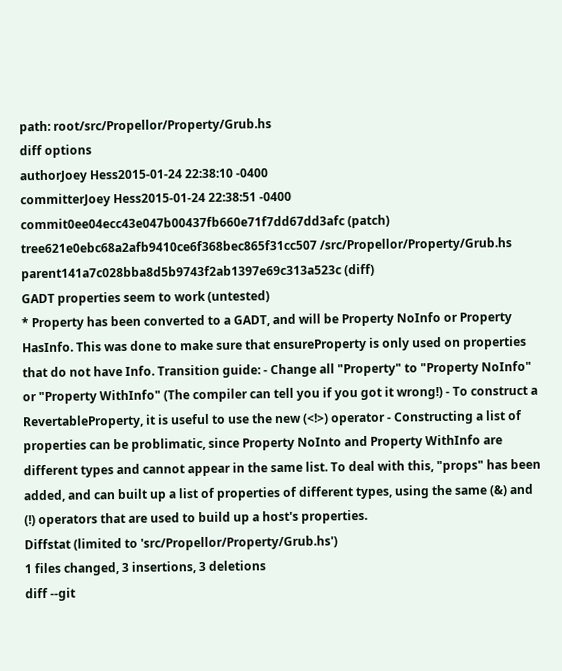path: root/src/Propellor/Property/Grub.hs
diff options
authorJoey Hess2015-01-24 22:38:10 -0400
committerJoey Hess2015-01-24 22:38:51 -0400
commit0ee04ecc43e047b00437fb660e71f7dd67dd3afc (patch)
tree621e0ebc68a2afb9410ce6f368bec865f31cc507 /src/Propellor/Property/Grub.hs
parent141a7c028bba8d5b9743f2ab1397e69c313a523c (diff)
GADT properties seem to work (untested)
* Property has been converted to a GADT, and will be Property NoInfo or Property HasInfo. This was done to make sure that ensureProperty is only used on properties that do not have Info. Transition guide: - Change all "Property" to "Property NoInfo" or "Property WithInfo" (The compiler can tell you if you got it wrong!) - To construct a RevertableProperty, it is useful to use the new (<!>) operator - Constructing a list of properties can be problimatic, since Property NoInto and Property WithInfo are different types and cannot appear in the same list. To deal with this, "props" has been added, and can built up a list of properties of different types, using the same (&) and (!) operators that are used to build up a host's properties.
Diffstat (limited to 'src/Propellor/Property/Grub.hs')
1 files changed, 3 insertions, 3 deletions
diff --git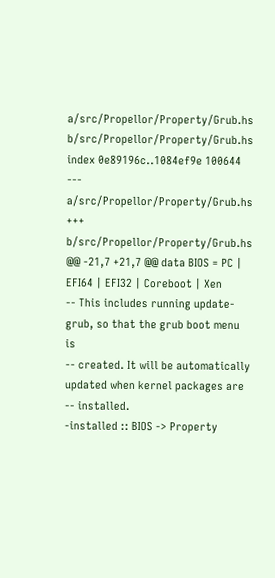a/src/Propellor/Property/Grub.hs b/src/Propellor/Property/Grub.hs
index 0e89196c..1084ef9e 100644
--- a/src/Propellor/Property/Grub.hs
+++ b/src/Propellor/Property/Grub.hs
@@ -21,7 +21,7 @@ data BIOS = PC | EFI64 | EFI32 | Coreboot | Xen
-- This includes running update-grub, so that the grub boot menu is
-- created. It will be automatically updated when kernel packages are
-- installed.
-installed :: BIOS -> Property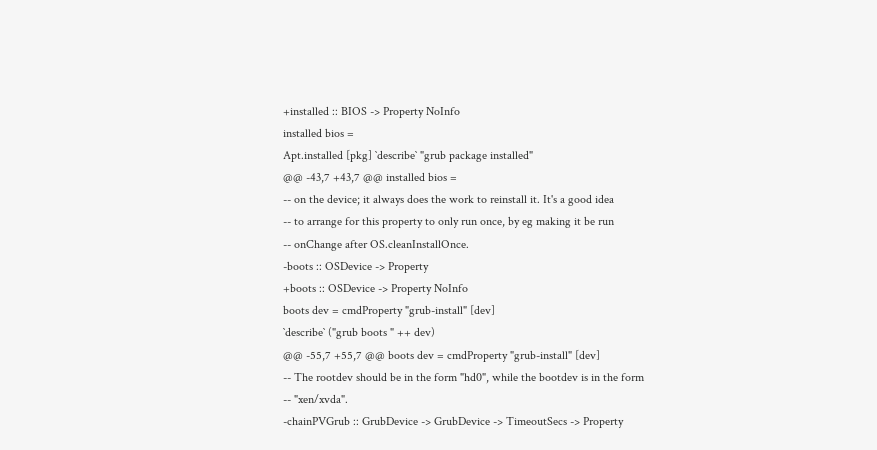+installed :: BIOS -> Property NoInfo
installed bios =
Apt.installed [pkg] `describe` "grub package installed"
@@ -43,7 +43,7 @@ installed bios =
-- on the device; it always does the work to reinstall it. It's a good idea
-- to arrange for this property to only run once, by eg making it be run
-- onChange after OS.cleanInstallOnce.
-boots :: OSDevice -> Property
+boots :: OSDevice -> Property NoInfo
boots dev = cmdProperty "grub-install" [dev]
`describe` ("grub boots " ++ dev)
@@ -55,7 +55,7 @@ boots dev = cmdProperty "grub-install" [dev]
-- The rootdev should be in the form "hd0", while the bootdev is in the form
-- "xen/xvda".
-chainPVGrub :: GrubDevice -> GrubDevice -> TimeoutSecs -> Property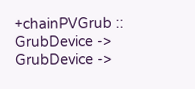+chainPVGrub :: GrubDevice -> GrubDevice ->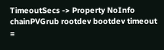TimeoutSecs -> Property NoInfo
chainPVGrub rootdev bootdev timeout =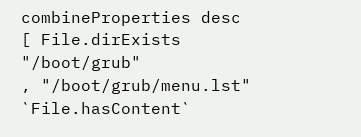combineProperties desc
[ File.dirExists "/boot/grub"
, "/boot/grub/menu.lst" `File.hasContent`